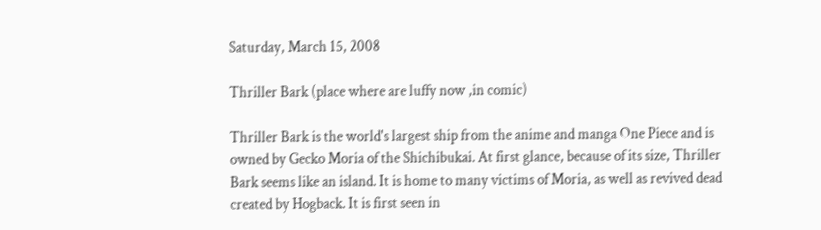Saturday, March 15, 2008

Thriller Bark (place where are luffy now ,in comic)

Thriller Bark is the world's largest ship from the anime and manga One Piece and is owned by Gecko Moria of the Shichibukai. At first glance, because of its size, Thriller Bark seems like an island. It is home to many victims of Moria, as well as revived dead created by Hogback. It is first seen in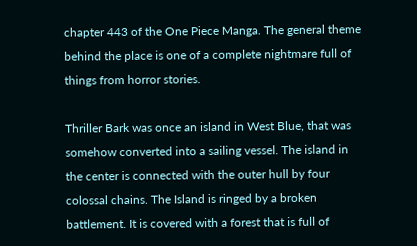chapter 443 of the One Piece Manga. The general theme behind the place is one of a complete nightmare full of things from horror stories.

Thriller Bark was once an island in West Blue, that was somehow converted into a sailing vessel. The island in the center is connected with the outer hull by four colossal chains. The Island is ringed by a broken battlement. It is covered with a forest that is full of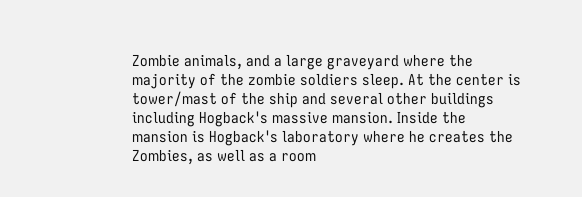Zombie animals, and a large graveyard where the majority of the zombie soldiers sleep. At the center is tower/mast of the ship and several other buildings including Hogback's massive mansion. Inside the mansion is Hogback's laboratory where he creates the Zombies, as well as a room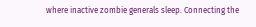where inactive zombie generals sleep. Connecting the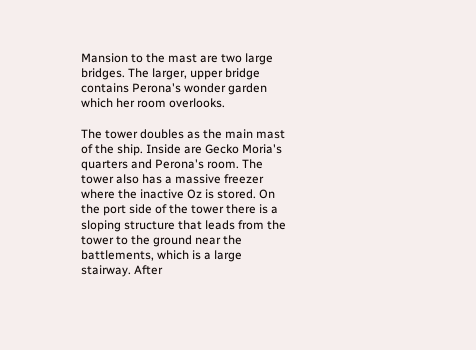Mansion to the mast are two large bridges. The larger, upper bridge contains Perona's wonder garden which her room overlooks.

The tower doubles as the main mast of the ship. Inside are Gecko Moria's quarters and Perona's room. The tower also has a massive freezer where the inactive Oz is stored. On the port side of the tower there is a sloping structure that leads from the tower to the ground near the battlements, which is a large stairway. After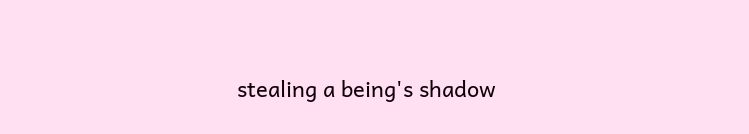stealing a being's shadow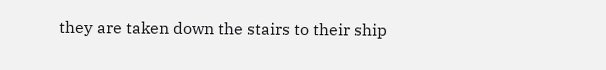they are taken down the stairs to their ship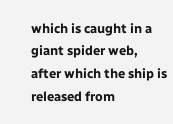which is caught in a giant spider web, after which the ship is released from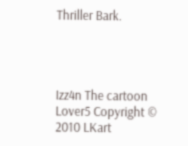Thriller Bark.




Izz4n The cartoon Lover5 Copyright © 2010 LKart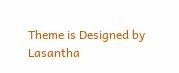Theme is Designed by Lasantha